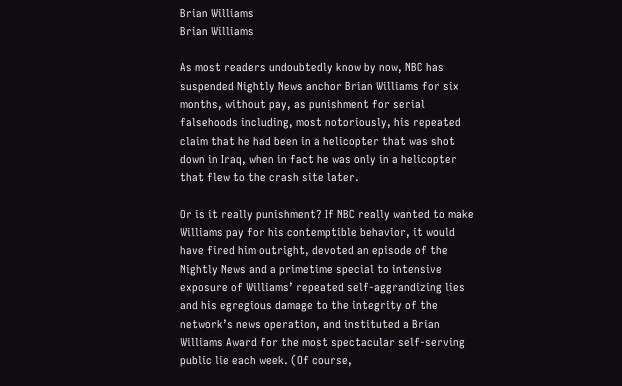Brian Williams
Brian Williams

As most readers undoubtedly know by now, NBC has suspended Nightly News anchor Brian Williams for six months, without pay, as punishment for serial falsehoods including, most notoriously, his repeated claim that he had been in a helicopter that was shot down in Iraq, when in fact he was only in a helicopter that flew to the crash site later.

Or is it really punishment? If NBC really wanted to make Williams pay for his contemptible behavior, it would have fired him outright, devoted an episode of the Nightly News and a primetime special to intensive exposure of Williams’ repeated self-aggrandizing lies and his egregious damage to the integrity of the network’s news operation, and instituted a Brian Williams Award for the most spectacular self-serving public lie each week. (Of course,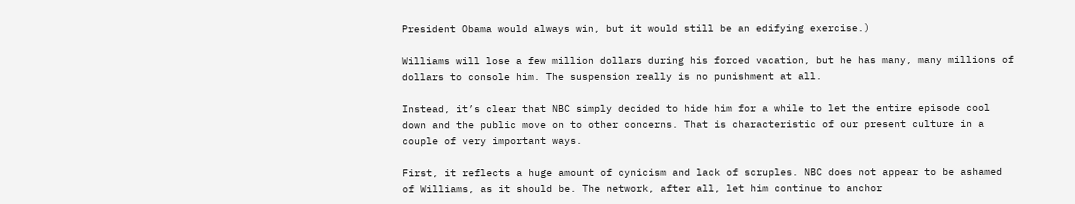President Obama would always win, but it would still be an edifying exercise.)

Williams will lose a few million dollars during his forced vacation, but he has many, many millions of dollars to console him. The suspension really is no punishment at all.

Instead, it’s clear that NBC simply decided to hide him for a while to let the entire episode cool down and the public move on to other concerns. That is characteristic of our present culture in a couple of very important ways.

First, it reflects a huge amount of cynicism and lack of scruples. NBC does not appear to be ashamed of Williams, as it should be. The network, after all, let him continue to anchor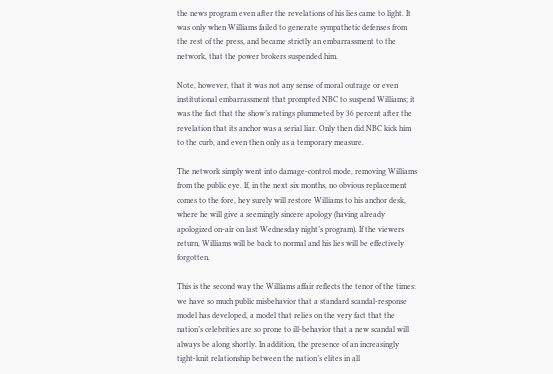the news program even after the revelations of his lies came to light. It was only when Williams failed to generate sympathetic defenses from the rest of the press, and became strictly an embarrassment to the network, that the power brokers suspended him.

Note, however, that it was not any sense of moral outrage or even institutional embarrassment that prompted NBC to suspend Williams; it was the fact that the show’s ratings plummeted by 36 percent after the revelation that its anchor was a serial liar. Only then did NBC kick him to the curb, and even then only as a temporary measure.

The network simply went into damage-control mode, removing Williams from the public eye. If, in the next six months, no obvious replacement comes to the fore, hey surely will restore Williams to his anchor desk, where he will give a seemingly sincere apology (having already apologized on-air on last Wednesday night’s program). If the viewers return, Williams will be back to normal and his lies will be effectively forgotten.

This is the second way the Williams affair reflects the tenor of the times: we have so much public misbehavior that a standard scandal-response model has developed, a model that relies on the very fact that the nation’s celebrities are so prone to ill-behavior that a new scandal will always be along shortly. In addition, the presence of an increasingly tight-knit relationship between the nation’s elites in all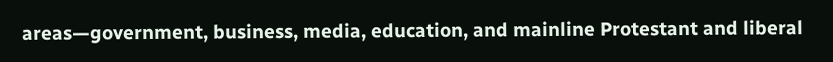areas—government, business, media, education, and mainline Protestant and liberal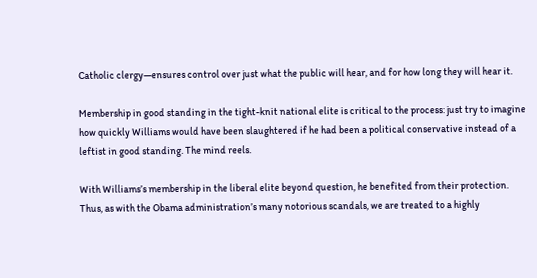Catholic clergy—ensures control over just what the public will hear, and for how long they will hear it.

Membership in good standing in the tight-knit national elite is critical to the process: just try to imagine how quickly Williams would have been slaughtered if he had been a political conservative instead of a leftist in good standing. The mind reels.

With Williams’s membership in the liberal elite beyond question, he benefited from their protection. Thus, as with the Obama administration’s many notorious scandals, we are treated to a highly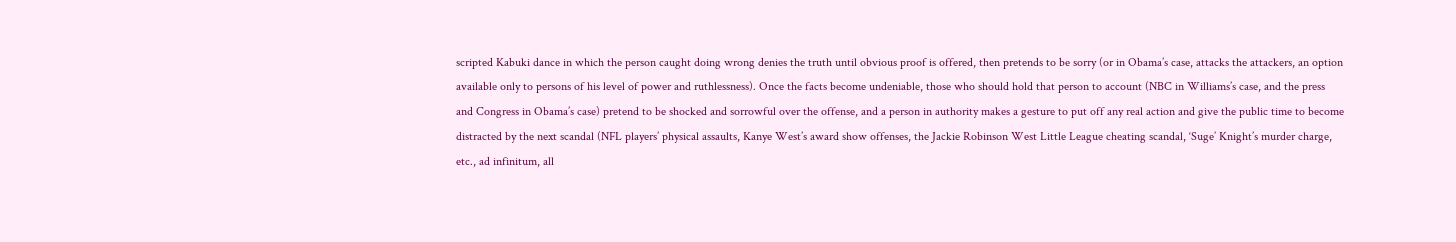scripted Kabuki dance in which the person caught doing wrong denies the truth until obvious proof is offered, then pretends to be sorry (or in Obama’s case, attacks the attackers, an option available only to persons of his level of power and ruthlessness). Once the facts become undeniable, those who should hold that person to account (NBC in Williams’s case, and the press and Congress in Obama’s case) pretend to be shocked and sorrowful over the offense, and a person in authority makes a gesture to put off any real action and give the public time to become distracted by the next scandal (NFL players’ physical assaults, Kanye West’s award show offenses, the Jackie Robinson West Little League cheating scandal, ‘Suge’ Knight’s murder charge, etc., ad infinitum, all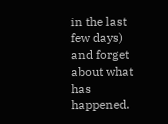in the last few days) and forget about what has happened.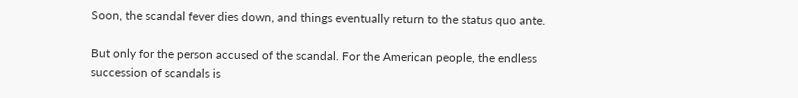Soon, the scandal fever dies down, and things eventually return to the status quo ante.

But only for the person accused of the scandal. For the American people, the endless succession of scandals is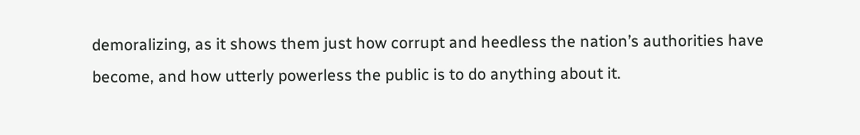demoralizing, as it shows them just how corrupt and heedless the nation’s authorities have become, and how utterly powerless the public is to do anything about it.